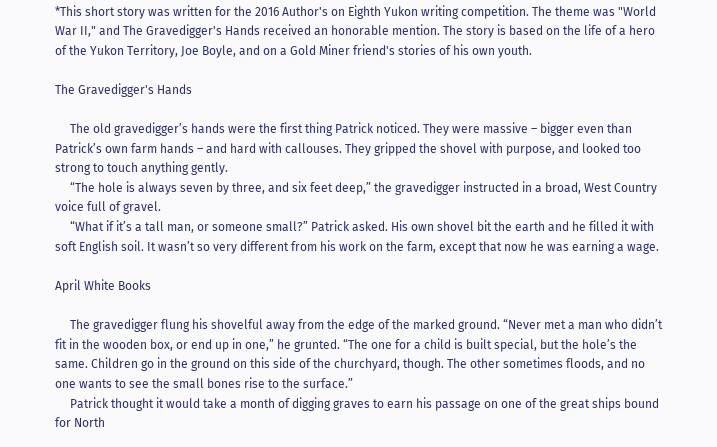*This short story was written for the 2016 Author's on Eighth Yukon writing competition. The theme was "World War II," and The Gravedigger's Hands received an honorable mention. The story is based on the life of a hero of the Yukon Territory, Joe Boyle, and on a Gold Miner friend's stories of his own youth.

The Gravedigger's Hands

     The old gravedigger’s hands were the first thing Patrick noticed. They were massive – bigger even than Patrick’s own farm hands – and hard with callouses. They gripped the shovel with purpose, and looked too strong to touch anything gently.
     “The hole is always seven by three, and six feet deep,” the gravedigger instructed in a broad, West Country voice full of gravel.
     “What if it’s a tall man, or someone small?” Patrick asked. His own shovel bit the earth and he filled it with soft English soil. It wasn’t so very different from his work on the farm, except that now he was earning a wage.

April White Books

     The gravedigger flung his shovelful away from the edge of the marked ground. “Never met a man who didn’t fit in the wooden box, or end up in one,” he grunted. “The one for a child is built special, but the hole’s the same. Children go in the ground on this side of the churchyard, though. The other sometimes floods, and no one wants to see the small bones rise to the surface.”
     Patrick thought it would take a month of digging graves to earn his passage on one of the great ships bound for North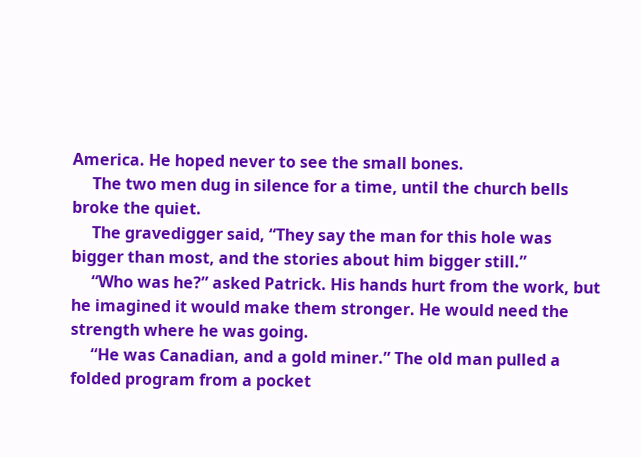America. He hoped never to see the small bones.
     The two men dug in silence for a time, until the church bells broke the quiet.
     The gravedigger said, “They say the man for this hole was bigger than most, and the stories about him bigger still.”
     “Who was he?” asked Patrick. His hands hurt from the work, but he imagined it would make them stronger. He would need the strength where he was going.
     “He was Canadian, and a gold miner.” The old man pulled a folded program from a pocket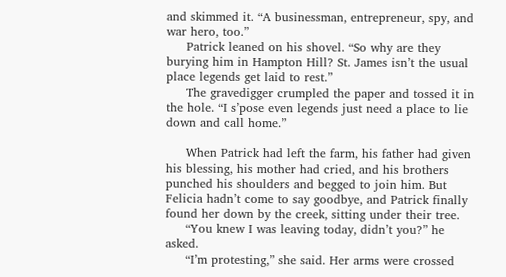and skimmed it. “A businessman, entrepreneur, spy, and war hero, too.”
     Patrick leaned on his shovel. “So why are they burying him in Hampton Hill? St. James isn’t the usual place legends get laid to rest.”
     The gravedigger crumpled the paper and tossed it in the hole. “I s’pose even legends just need a place to lie down and call home.”

     When Patrick had left the farm, his father had given his blessing, his mother had cried, and his brothers punched his shoulders and begged to join him. But Felicia hadn’t come to say goodbye, and Patrick finally found her down by the creek, sitting under their tree.
     “You knew I was leaving today, didn’t you?” he asked.
     “I’m protesting,” she said. Her arms were crossed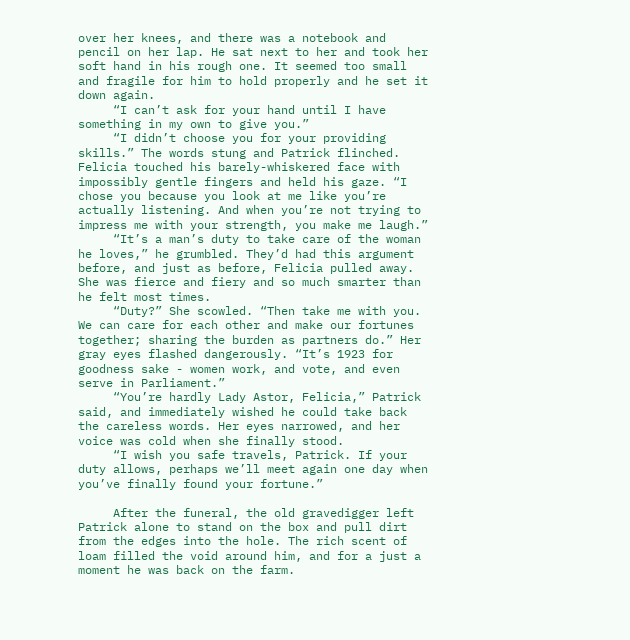over her knees, and there was a notebook and pencil on her lap. He sat next to her and took her soft hand in his rough one. It seemed too small and fragile for him to hold properly and he set it down again.
     “I can’t ask for your hand until I have something in my own to give you.”
     “I didn’t choose you for your providing skills.” The words stung and Patrick flinched. Felicia touched his barely-whiskered face with impossibly gentle fingers and held his gaze. “I chose you because you look at me like you’re actually listening. And when you’re not trying to impress me with your strength, you make me laugh.”
     “It’s a man’s duty to take care of the woman he loves,” he grumbled. They’d had this argument before, and just as before, Felicia pulled away. She was fierce and fiery and so much smarter than he felt most times.
     “Duty?” She scowled. “Then take me with you. We can care for each other and make our fortunes together; sharing the burden as partners do.” Her gray eyes flashed dangerously. “It’s 1923 for goodness sake - women work, and vote, and even serve in Parliament.”
     “You’re hardly Lady Astor, Felicia,” Patrick said, and immediately wished he could take back the careless words. Her eyes narrowed, and her voice was cold when she finally stood.
     “I wish you safe travels, Patrick. If your duty allows, perhaps we’ll meet again one day when you’ve finally found your fortune.”

     After the funeral, the old gravedigger left Patrick alone to stand on the box and pull dirt from the edges into the hole. The rich scent of loam filled the void around him, and for a just a moment he was back on the farm.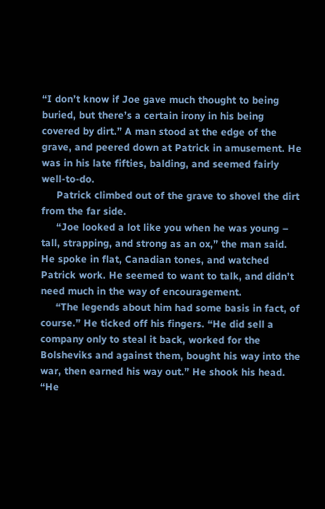“I don’t know if Joe gave much thought to being buried, but there’s a certain irony in his being covered by dirt.” A man stood at the edge of the grave, and peered down at Patrick in amusement. He was in his late fifties, balding, and seemed fairly well-to-do.
     Patrick climbed out of the grave to shovel the dirt from the far side.
     “Joe looked a lot like you when he was young – tall, strapping, and strong as an ox,” the man said. He spoke in flat, Canadian tones, and watched Patrick work. He seemed to want to talk, and didn’t need much in the way of encouragement.
     “The legends about him had some basis in fact, of course.” He ticked off his fingers. “He did sell a company only to steal it back, worked for the Bolsheviks and against them, bought his way into the war, then earned his way out.” He shook his head. “He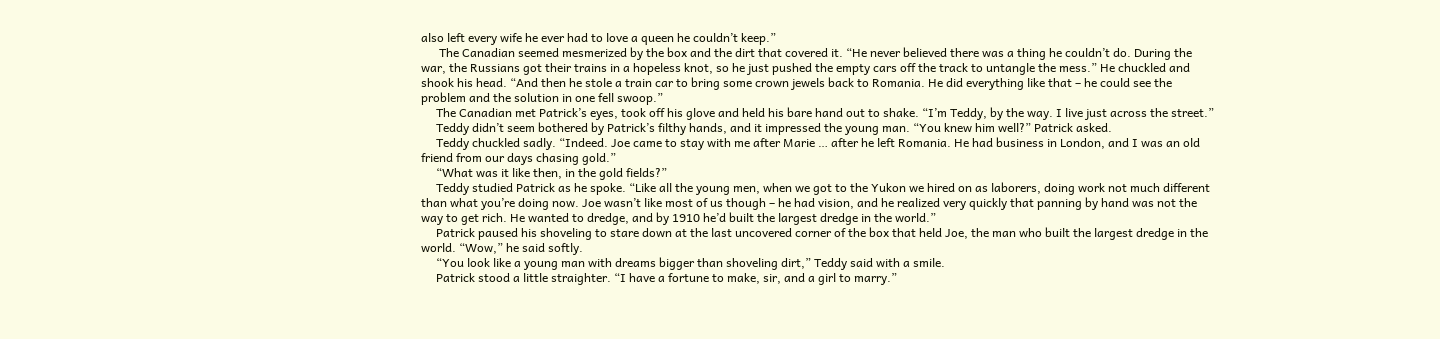also left every wife he ever had to love a queen he couldn’t keep.”
      The Canadian seemed mesmerized by the box and the dirt that covered it. “He never believed there was a thing he couldn’t do. During the war, the Russians got their trains in a hopeless knot, so he just pushed the empty cars off the track to untangle the mess.” He chuckled and shook his head. “And then he stole a train car to bring some crown jewels back to Romania. He did everything like that – he could see the problem and the solution in one fell swoop.”
     The Canadian met Patrick’s eyes, took off his glove and held his bare hand out to shake. “I’m Teddy, by the way. I live just across the street.”
     Teddy didn’t seem bothered by Patrick’s filthy hands, and it impressed the young man. “You knew him well?” Patrick asked.
     Teddy chuckled sadly. “Indeed. Joe came to stay with me after Marie … after he left Romania. He had business in London, and I was an old friend from our days chasing gold.”
     “What was it like then, in the gold fields?”
     Teddy studied Patrick as he spoke. “Like all the young men, when we got to the Yukon we hired on as laborers, doing work not much different than what you’re doing now. Joe wasn’t like most of us though – he had vision, and he realized very quickly that panning by hand was not the way to get rich. He wanted to dredge, and by 1910 he’d built the largest dredge in the world.”
     Patrick paused his shoveling to stare down at the last uncovered corner of the box that held Joe, the man who built the largest dredge in the world. “Wow,” he said softly.
     “You look like a young man with dreams bigger than shoveling dirt,” Teddy said with a smile.
     Patrick stood a little straighter. “I have a fortune to make, sir, and a girl to marry.”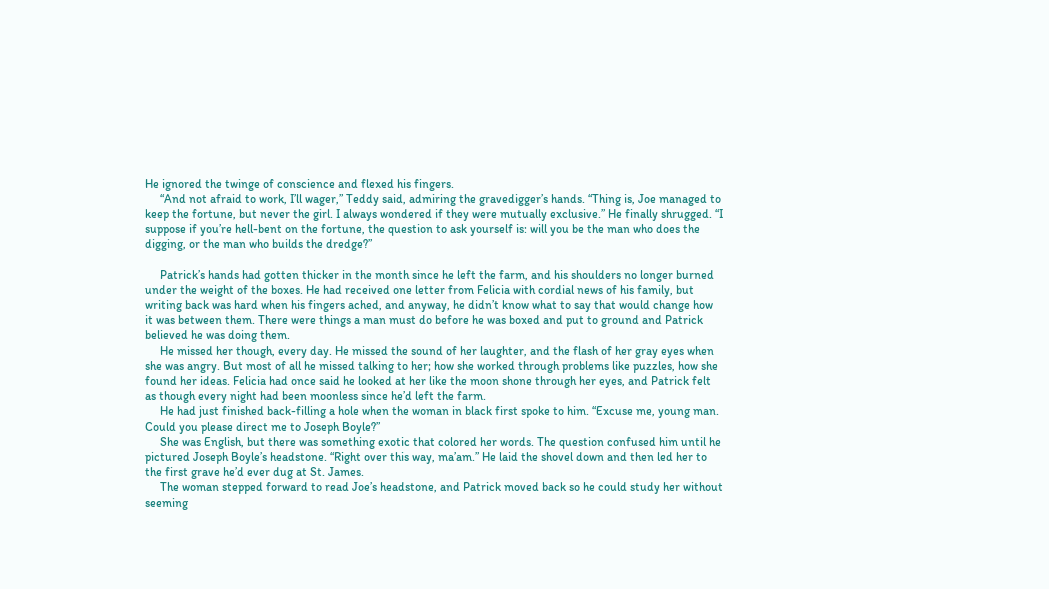He ignored the twinge of conscience and flexed his fingers.
     “And not afraid to work, I’ll wager,” Teddy said, admiring the gravedigger’s hands. “Thing is, Joe managed to keep the fortune, but never the girl. I always wondered if they were mutually exclusive.” He finally shrugged. “I suppose if you’re hell-bent on the fortune, the question to ask yourself is: will you be the man who does the digging, or the man who builds the dredge?”

     Patrick’s hands had gotten thicker in the month since he left the farm, and his shoulders no longer burned under the weight of the boxes. He had received one letter from Felicia with cordial news of his family, but writing back was hard when his fingers ached, and anyway, he didn’t know what to say that would change how it was between them. There were things a man must do before he was boxed and put to ground and Patrick believed he was doing them.
     He missed her though, every day. He missed the sound of her laughter, and the flash of her gray eyes when she was angry. But most of all he missed talking to her; how she worked through problems like puzzles, how she found her ideas. Felicia had once said he looked at her like the moon shone through her eyes, and Patrick felt as though every night had been moonless since he’d left the farm.
     He had just finished back-filling a hole when the woman in black first spoke to him. “Excuse me, young man. Could you please direct me to Joseph Boyle?”
     She was English, but there was something exotic that colored her words. The question confused him until he pictured Joseph Boyle’s headstone. “Right over this way, ma’am.” He laid the shovel down and then led her to the first grave he’d ever dug at St. James.
     The woman stepped forward to read Joe’s headstone, and Patrick moved back so he could study her without seeming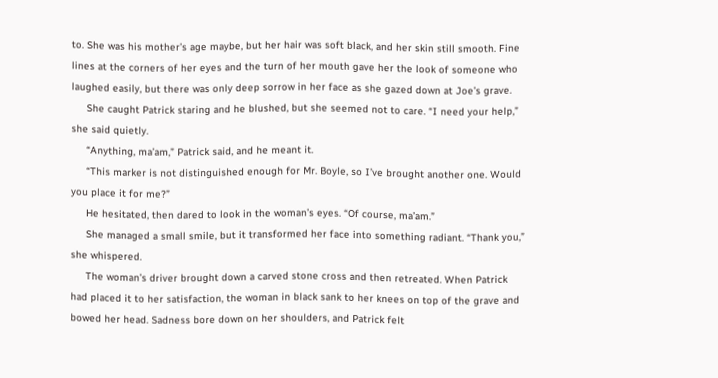to. She was his mother’s age maybe, but her hair was soft black, and her skin still smooth. Fine lines at the corners of her eyes and the turn of her mouth gave her the look of someone who laughed easily, but there was only deep sorrow in her face as she gazed down at Joe’s grave.
     She caught Patrick staring and he blushed, but she seemed not to care. “I need your help,” she said quietly.
     “Anything, ma’am,” Patrick said, and he meant it.
     “This marker is not distinguished enough for Mr. Boyle, so I’ve brought another one. Would you place it for me?”
     He hesitated, then dared to look in the woman’s eyes. “Of course, ma’am.”
     She managed a small smile, but it transformed her face into something radiant. “Thank you,” she whispered.
     The woman’s driver brought down a carved stone cross and then retreated. When Patrick had placed it to her satisfaction, the woman in black sank to her knees on top of the grave and bowed her head. Sadness bore down on her shoulders, and Patrick felt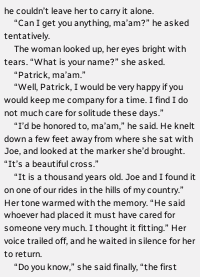he couldn’t leave her to carry it alone.
     “Can I get you anything, ma’am?” he asked tentatively.
     The woman looked up, her eyes bright with tears. “What is your name?” she asked.
     “Patrick, ma’am.”
     “Well, Patrick, I would be very happy if you would keep me company for a time. I find I do not much care for solitude these days.”
     “I’d be honored to, ma’am,” he said. He knelt down a few feet away from where she sat with Joe, and looked at the marker she’d brought. “It’s a beautiful cross.”
     “It is a thousand years old. Joe and I found it on one of our rides in the hills of my country.” Her tone warmed with the memory. “He said whoever had placed it must have cared for someone very much. I thought it fitting.” Her voice trailed off, and he waited in silence for her to return.
     “Do you know,” she said finally, “the first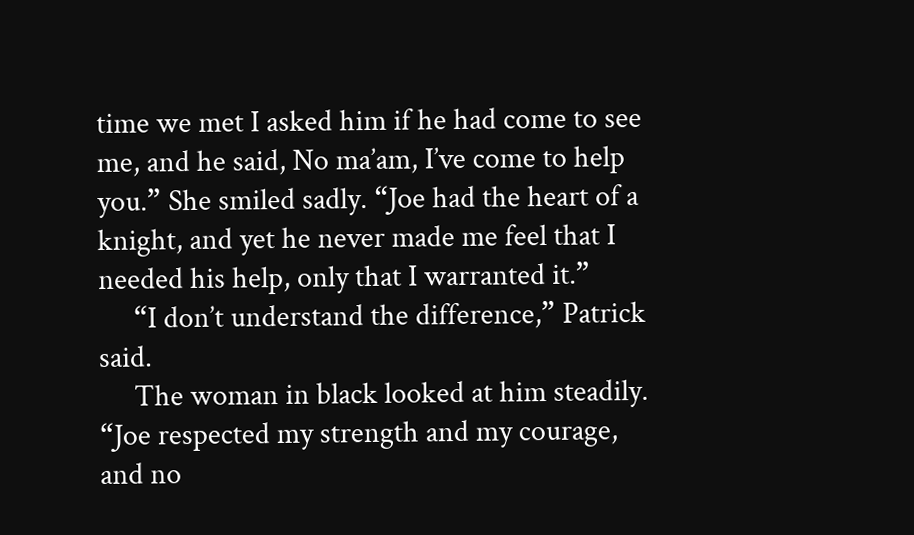time we met I asked him if he had come to see me, and he said, No ma’am, I’ve come to help you.” She smiled sadly. “Joe had the heart of a knight, and yet he never made me feel that I needed his help, only that I warranted it.”
     “I don’t understand the difference,” Patrick said.
     The woman in black looked at him steadily. “Joe respected my strength and my courage, and no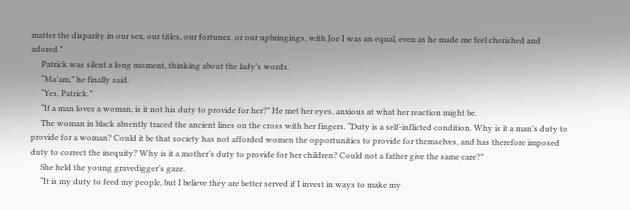matter the disparity in our sex, our titles, our fortunes, or our upbringings, with Joe I was an equal, even as he made me feel cherished and adored.”
     Patrick was silent a long moment, thinking about the lady’s words.
     “Ma’am,” he finally said.
     “Yes, Patrick.”
     “If a man loves a woman, is it not his duty to provide for her?” He met her eyes, anxious at what her reaction might be.
     The woman in black absently traced the ancient lines on the cross with her fingers. “Duty is a self-inflicted condition. Why is it a man’s duty to provide for a woman? Could it be that society has not afforded women the opportunities to provide for themselves, and has therefore imposed duty to correct the inequity? Why is it a mother’s duty to provide for her children? Could not a father give the same care?”
     She held the young gravedigger’s gaze.
     “It is my duty to feed my people, but I believe they are better served if I invest in ways to make my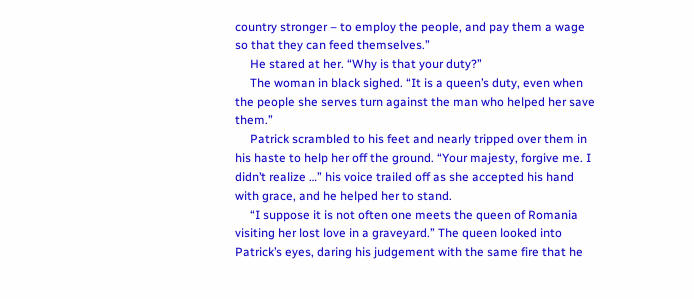country stronger – to employ the people, and pay them a wage so that they can feed themselves.”
     He stared at her. “Why is that your duty?”
     The woman in black sighed. “It is a queen’s duty, even when the people she serves turn against the man who helped her save them.”
     Patrick scrambled to his feet and nearly tripped over them in his haste to help her off the ground. “Your majesty, forgive me. I didn’t realize …” his voice trailed off as she accepted his hand with grace, and he helped her to stand.
     “I suppose it is not often one meets the queen of Romania visiting her lost love in a graveyard.” The queen looked into Patrick’s eyes, daring his judgement with the same fire that he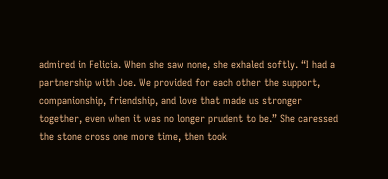admired in Felicia. When she saw none, she exhaled softly. “I had a partnership with Joe. We provided for each other the support, companionship, friendship, and love that made us stronger together, even when it was no longer prudent to be.” She caressed the stone cross one more time, then took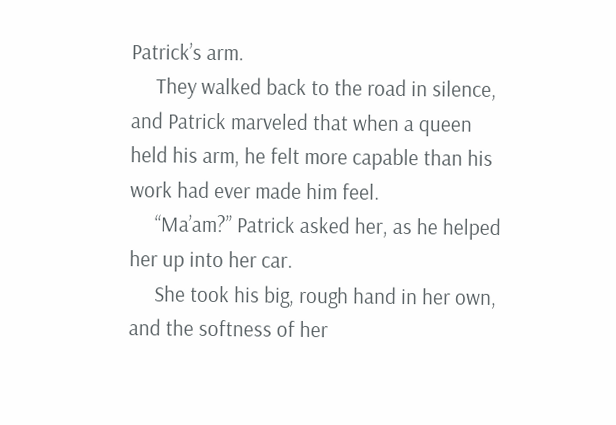Patrick’s arm.
     They walked back to the road in silence, and Patrick marveled that when a queen held his arm, he felt more capable than his work had ever made him feel.
     “Ma’am?” Patrick asked her, as he helped her up into her car.
     She took his big, rough hand in her own, and the softness of her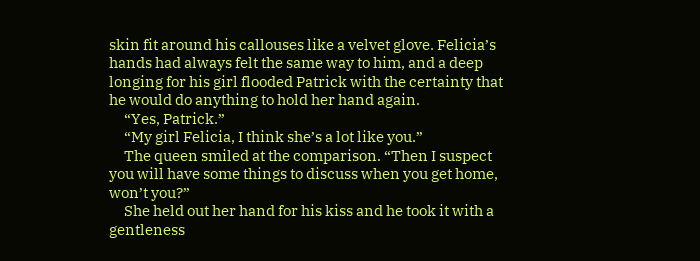skin fit around his callouses like a velvet glove. Felicia’s hands had always felt the same way to him, and a deep longing for his girl flooded Patrick with the certainty that he would do anything to hold her hand again.
     “Yes, Patrick.”
     “My girl Felicia, I think she’s a lot like you.”
     The queen smiled at the comparison. “Then I suspect you will have some things to discuss when you get home, won’t you?”
     She held out her hand for his kiss and he took it with a gentleness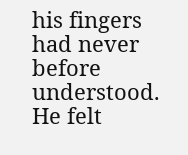his fingers had never before understood. He felt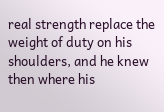real strength replace the weight of duty on his shoulders, and he knew then where his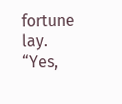fortune lay. “Yes,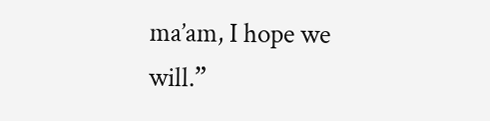ma’am, I hope we will.”